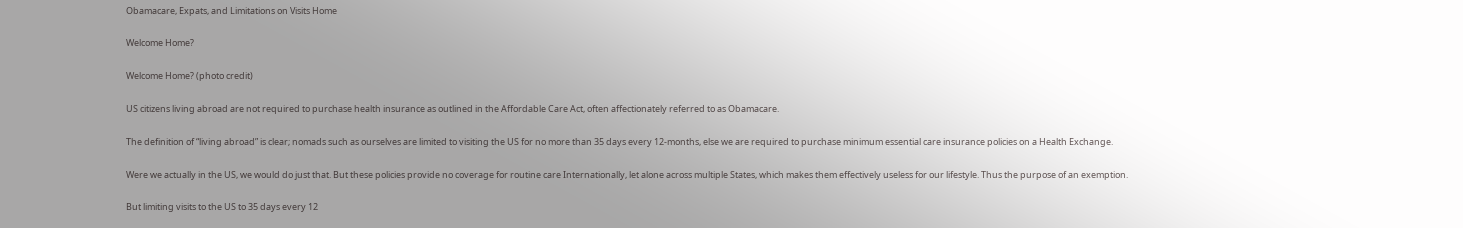Obamacare, Expats, and Limitations on Visits Home

Welcome Home?

Welcome Home? (photo credit)

US citizens living abroad are not required to purchase health insurance as outlined in the Affordable Care Act, often affectionately referred to as Obamacare.

The definition of “living abroad” is clear; nomads such as ourselves are limited to visiting the US for no more than 35 days every 12-months, else we are required to purchase minimum essential care insurance policies on a Health Exchange.

Were we actually in the US, we would do just that. But these policies provide no coverage for routine care Internationally, let alone across multiple States, which makes them effectively useless for our lifestyle. Thus the purpose of an exemption.

But limiting visits to the US to 35 days every 12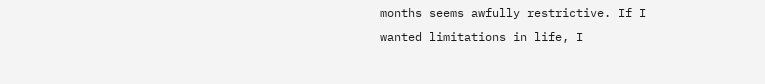months seems awfully restrictive. If I wanted limitations in life, I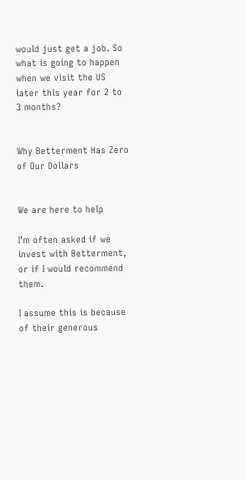would just get a job. So what is going to happen when we visit the US later this year for 2 to 3 months?


Why Betterment Has Zero of Our Dollars


We are here to help

I’m often asked if we invest with Betterment, or if I would recommend them.

I assume this is because of their generous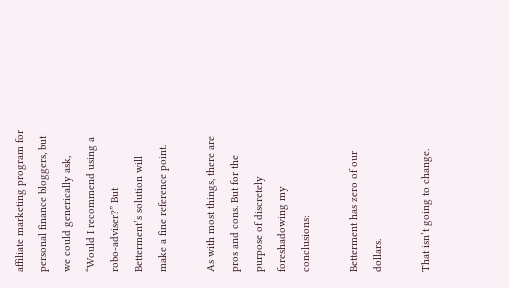affiliate marketing program for personal finance bloggers, but we could generically ask, “Would I recommend using a robo-adviser?” But Betterment’s solution will make a fine reference point.

As with most things, there are pros and cons. But for the purpose of discretely foreshadowing my conclusions:

Betterment has zero of our dollars.

That isn’t going to change.